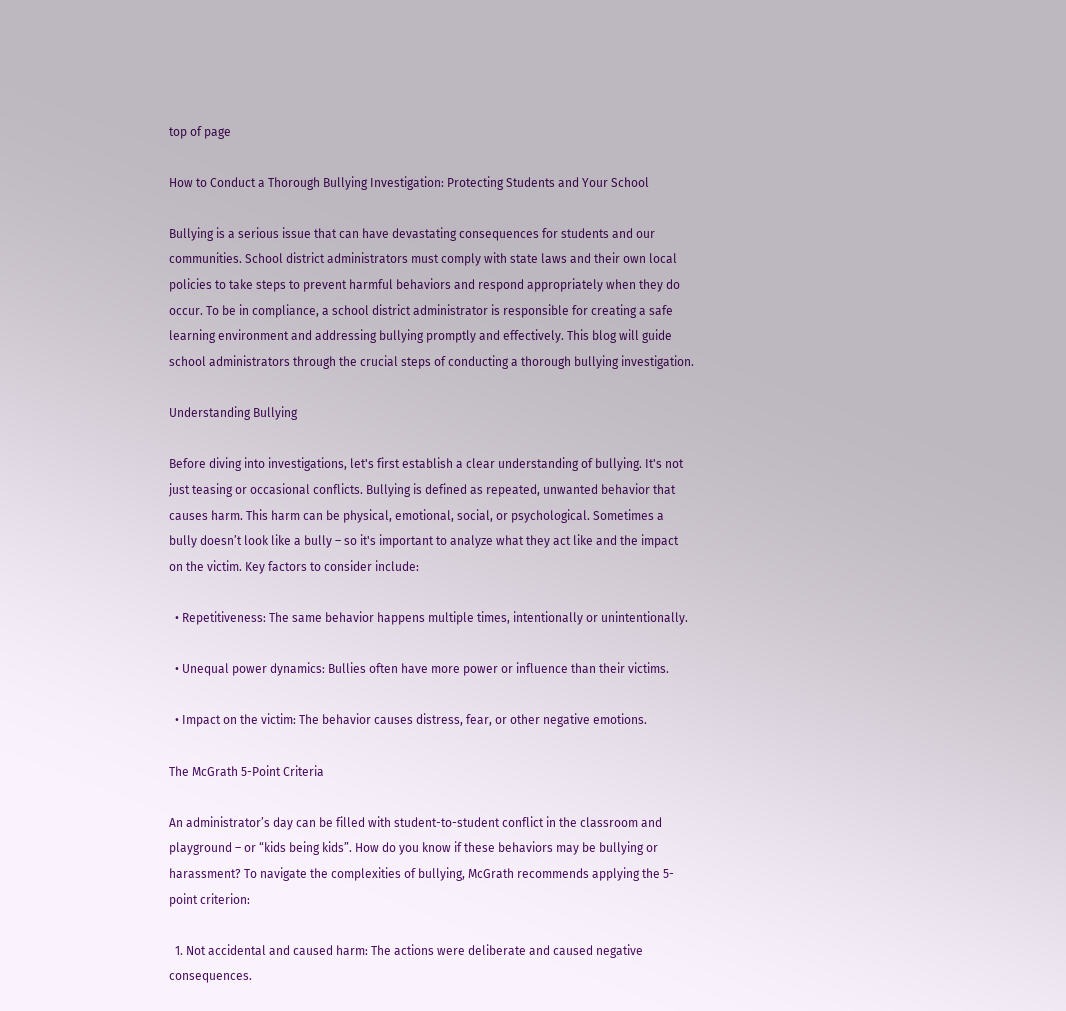top of page

How to Conduct a Thorough Bullying Investigation: Protecting Students and Your School

Bullying is a serious issue that can have devastating consequences for students and our communities. School district administrators must comply with state laws and their own local policies to take steps to prevent harmful behaviors and respond appropriately when they do occur. To be in compliance, a school district administrator is responsible for creating a safe learning environment and addressing bullying promptly and effectively. This blog will guide school administrators through the crucial steps of conducting a thorough bullying investigation.

Understanding Bullying

Before diving into investigations, let's first establish a clear understanding of bullying. It's not just teasing or occasional conflicts. Bullying is defined as repeated, unwanted behavior that causes harm. This harm can be physical, emotional, social, or psychological. Sometimes a bully doesn’t look like a bully – so it's important to analyze what they act like and the impact on the victim. Key factors to consider include:

  • Repetitiveness: The same behavior happens multiple times, intentionally or unintentionally.

  • Unequal power dynamics: Bullies often have more power or influence than their victims.

  • Impact on the victim: The behavior causes distress, fear, or other negative emotions.

The McGrath 5-Point Criteria

An administrator’s day can be filled with student-to-student conflict in the classroom and playground – or “kids being kids”. How do you know if these behaviors may be bullying or harassment? To navigate the complexities of bullying, McGrath recommends applying the 5-point criterion:

  1. Not accidental and caused harm: The actions were deliberate and caused negative consequences.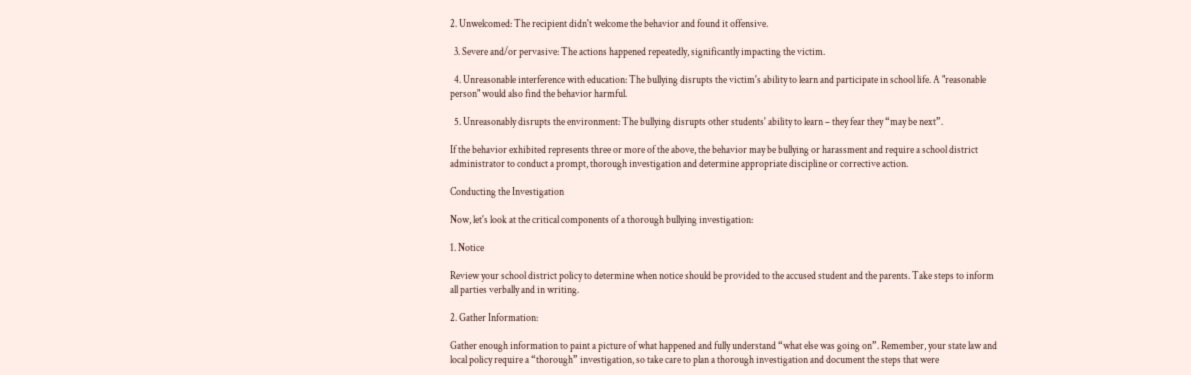2. Unwelcomed: The recipient didn't welcome the behavior and found it offensive.

  3. Severe and/or pervasive: The actions happened repeatedly, significantly impacting the victim.

  4. Unreasonable interference with education: The bullying disrupts the victim's ability to learn and participate in school life. A "reasonable person" would also find the behavior harmful.

  5. Unreasonably disrupts the environment: The bullying disrupts other students' ability to learn – they fear they “may be next”.

If the behavior exhibited represents three or more of the above, the behavior may be bullying or harassment and require a school district administrator to conduct a prompt, thorough investigation and determine appropriate discipline or corrective action.

Conducting the Investigation

Now, let's look at the critical components of a thorough bullying investigation:

1. Notice

Review your school district policy to determine when notice should be provided to the accused student and the parents. Take steps to inform all parties verbally and in writing.

2. Gather Information:

Gather enough information to paint a picture of what happened and fully understand “what else was going on”. Remember, your state law and local policy require a “thorough” investigation, so take care to plan a thorough investigation and document the steps that were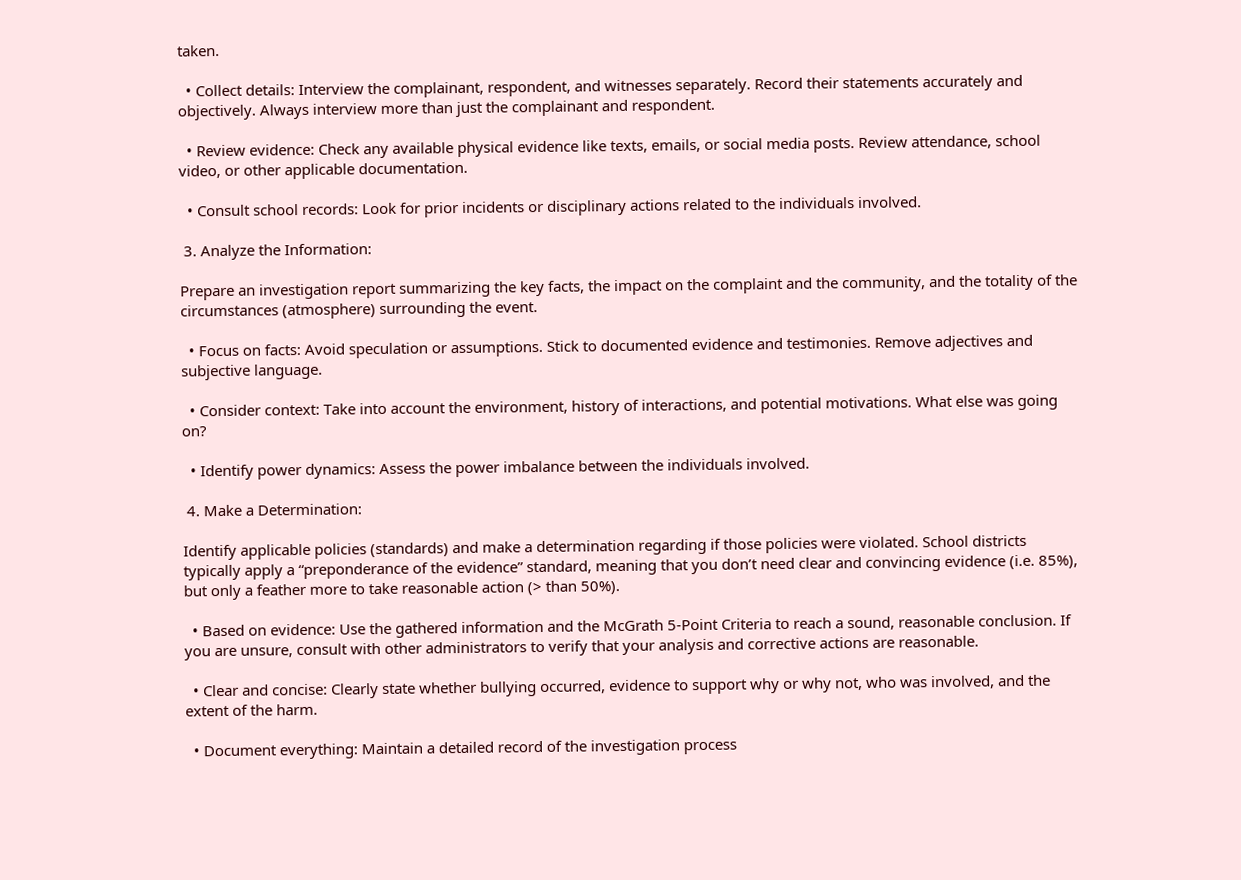taken.

  • Collect details: Interview the complainant, respondent, and witnesses separately. Record their statements accurately and objectively. Always interview more than just the complainant and respondent.

  • Review evidence: Check any available physical evidence like texts, emails, or social media posts. Review attendance, school video, or other applicable documentation.

  • Consult school records: Look for prior incidents or disciplinary actions related to the individuals involved.

 3. Analyze the Information:

Prepare an investigation report summarizing the key facts, the impact on the complaint and the community, and the totality of the circumstances (atmosphere) surrounding the event.

  • Focus on facts: Avoid speculation or assumptions. Stick to documented evidence and testimonies. Remove adjectives and subjective language.

  • Consider context: Take into account the environment, history of interactions, and potential motivations. What else was going on?

  • Identify power dynamics: Assess the power imbalance between the individuals involved.

 4. Make a Determination:

Identify applicable policies (standards) and make a determination regarding if those policies were violated. School districts typically apply a “preponderance of the evidence” standard, meaning that you don’t need clear and convincing evidence (i.e. 85%), but only a feather more to take reasonable action (> than 50%).

  • Based on evidence: Use the gathered information and the McGrath 5-Point Criteria to reach a sound, reasonable conclusion. If you are unsure, consult with other administrators to verify that your analysis and corrective actions are reasonable.

  • Clear and concise: Clearly state whether bullying occurred, evidence to support why or why not, who was involved, and the extent of the harm.

  • Document everything: Maintain a detailed record of the investigation process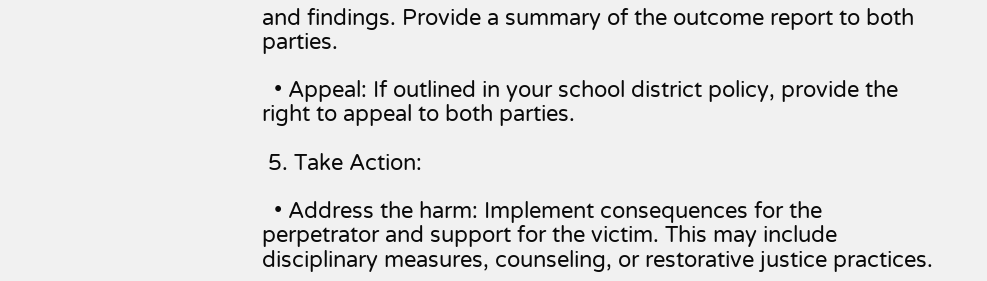and findings. Provide a summary of the outcome report to both parties.

  • Appeal: If outlined in your school district policy, provide the right to appeal to both parties.

 5. Take Action:

  • Address the harm: Implement consequences for the perpetrator and support for the victim. This may include disciplinary measures, counseling, or restorative justice practices.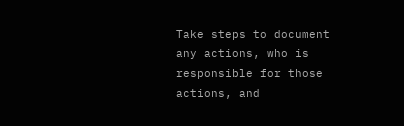Take steps to document any actions, who is responsible for those actions, and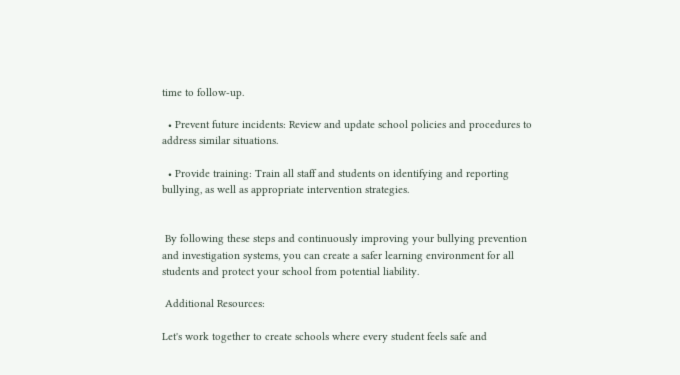time to follow-up.

  • Prevent future incidents: Review and update school policies and procedures to address similar situations.

  • Provide training: Train all staff and students on identifying and reporting bullying, as well as appropriate intervention strategies.


 By following these steps and continuously improving your bullying prevention and investigation systems, you can create a safer learning environment for all students and protect your school from potential liability.

 Additional Resources:

Let's work together to create schools where every student feels safe and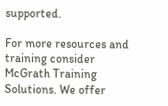supported.

For more resources and training consider McGrath Training Solutions. We offer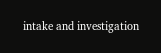intake and investigation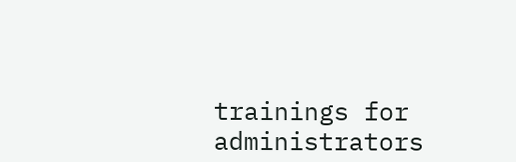trainings for administrators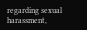regarding sexual harassment,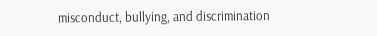misconduct, bullying, and discrimination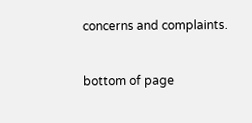concerns and complaints.


bottom of page